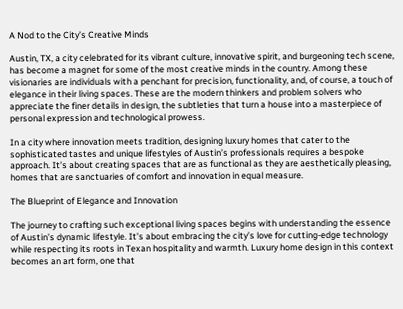A Nod to the City’s Creative Minds

Austin, TX, a city celebrated for its vibrant culture, innovative spirit, and burgeoning tech scene, has become a magnet for some of the most creative minds in the country. Among these visionaries are individuals with a penchant for precision, functionality, and, of course, a touch of elegance in their living spaces. These are the modern thinkers and problem solvers who appreciate the finer details in design, the subtleties that turn a house into a masterpiece of personal expression and technological prowess.

In a city where innovation meets tradition, designing luxury homes that cater to the sophisticated tastes and unique lifestyles of Austin’s professionals requires a bespoke approach. It’s about creating spaces that are as functional as they are aesthetically pleasing, homes that are sanctuaries of comfort and innovation in equal measure.

The Blueprint of Elegance and Innovation

The journey to crafting such exceptional living spaces begins with understanding the essence of Austin’s dynamic lifestyle. It’s about embracing the city’s love for cutting-edge technology while respecting its roots in Texan hospitality and warmth. Luxury home design in this context becomes an art form, one that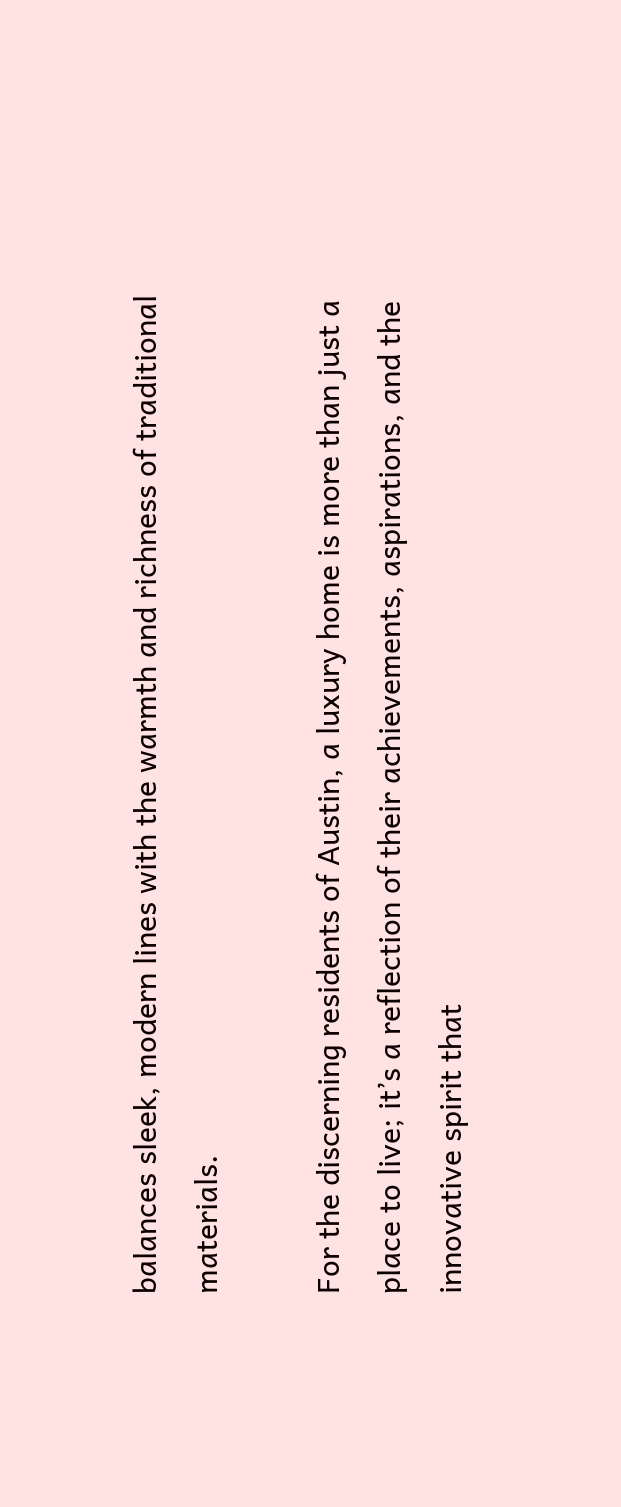balances sleek, modern lines with the warmth and richness of traditional materials.

For the discerning residents of Austin, a luxury home is more than just a place to live; it’s a reflection of their achievements, aspirations, and the innovative spirit that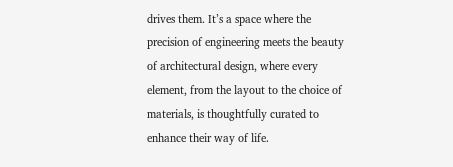drives them. It’s a space where the precision of engineering meets the beauty of architectural design, where every element, from the layout to the choice of materials, is thoughtfully curated to enhance their way of life.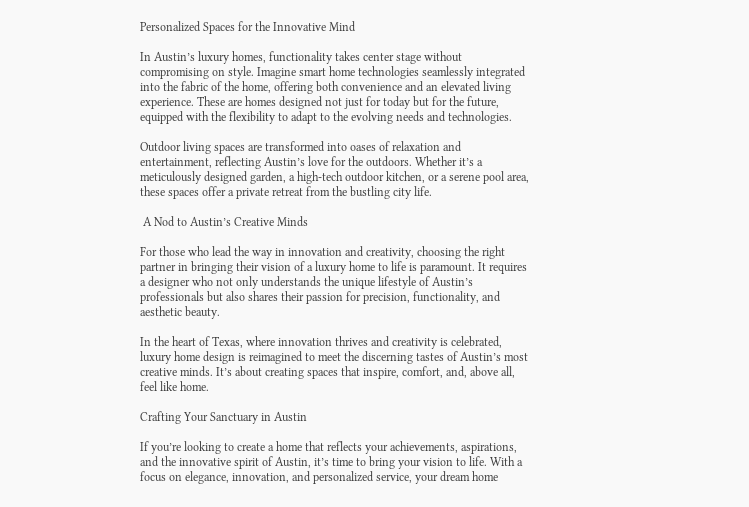Personalized Spaces for the Innovative Mind

In Austin’s luxury homes, functionality takes center stage without compromising on style. Imagine smart home technologies seamlessly integrated into the fabric of the home, offering both convenience and an elevated living experience. These are homes designed not just for today but for the future, equipped with the flexibility to adapt to the evolving needs and technologies.

Outdoor living spaces are transformed into oases of relaxation and entertainment, reflecting Austin’s love for the outdoors. Whether it’s a meticulously designed garden, a high-tech outdoor kitchen, or a serene pool area, these spaces offer a private retreat from the bustling city life.

 A Nod to Austin’s Creative Minds

For those who lead the way in innovation and creativity, choosing the right partner in bringing their vision of a luxury home to life is paramount. It requires a designer who not only understands the unique lifestyle of Austin’s professionals but also shares their passion for precision, functionality, and aesthetic beauty.

In the heart of Texas, where innovation thrives and creativity is celebrated, luxury home design is reimagined to meet the discerning tastes of Austin’s most creative minds. It’s about creating spaces that inspire, comfort, and, above all, feel like home.

Crafting Your Sanctuary in Austin

If you’re looking to create a home that reflects your achievements, aspirations, and the innovative spirit of Austin, it’s time to bring your vision to life. With a focus on elegance, innovation, and personalized service, your dream home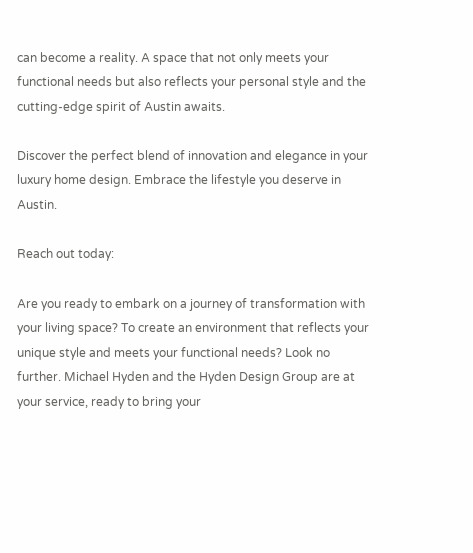can become a reality. A space that not only meets your functional needs but also reflects your personal style and the cutting-edge spirit of Austin awaits.

Discover the perfect blend of innovation and elegance in your luxury home design. Embrace the lifestyle you deserve in Austin.

Reach out today:

Are you ready to embark on a journey of transformation with your living space? To create an environment that reflects your unique style and meets your functional needs? Look no further. Michael Hyden and the Hyden Design Group are at your service, ready to bring your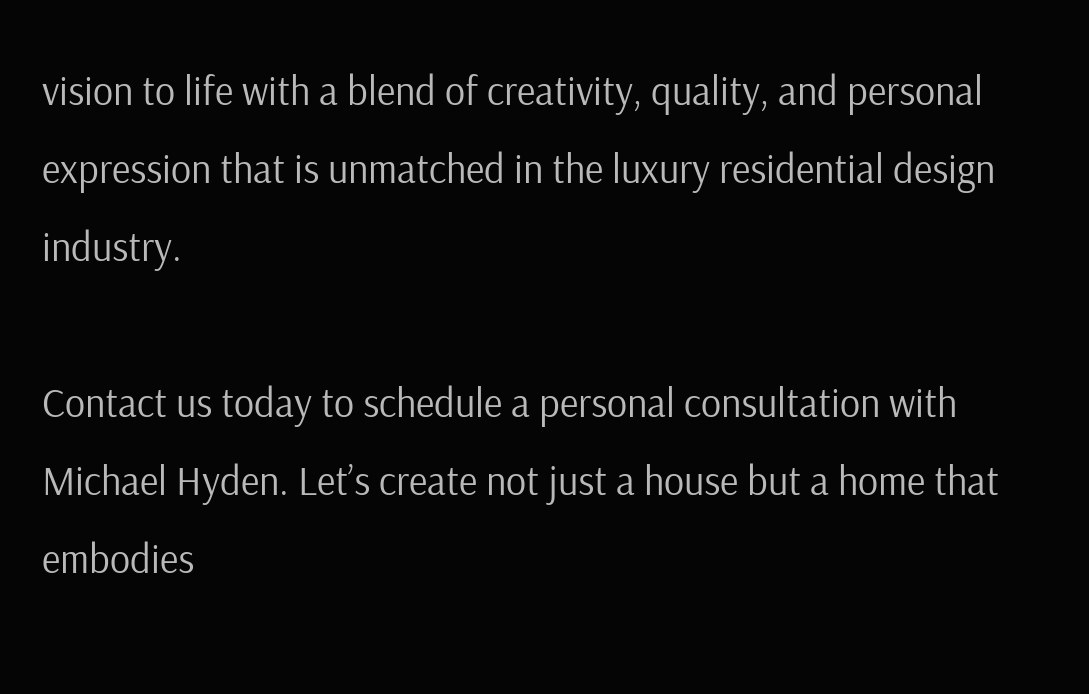vision to life with a blend of creativity, quality, and personal expression that is unmatched in the luxury residential design industry.

Contact us today to schedule a personal consultation with Michael Hyden. Let’s create not just a house but a home that embodies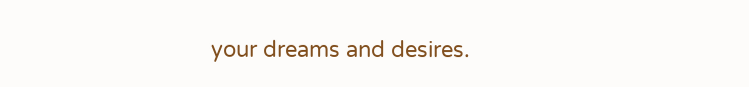your dreams and desires.